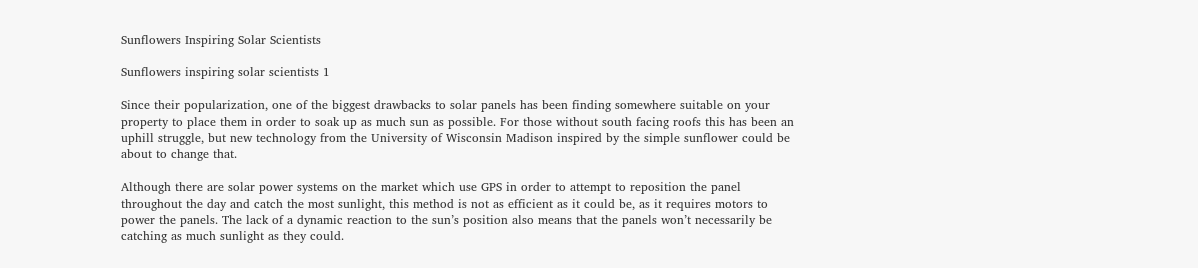Sunflowers Inspiring Solar Scientists

Sunflowers inspiring solar scientists 1

Since their popularization, one of the biggest drawbacks to solar panels has been finding somewhere suitable on your property to place them in order to soak up as much sun as possible. For those without south facing roofs this has been an uphill struggle, but new technology from the University of Wisconsin Madison inspired by the simple sunflower could be about to change that.

Although there are solar power systems on the market which use GPS in order to attempt to reposition the panel throughout the day and catch the most sunlight, this method is not as efficient as it could be, as it requires motors to power the panels. The lack of a dynamic reaction to the sun’s position also means that the panels won’t necessarily be catching as much sunlight as they could.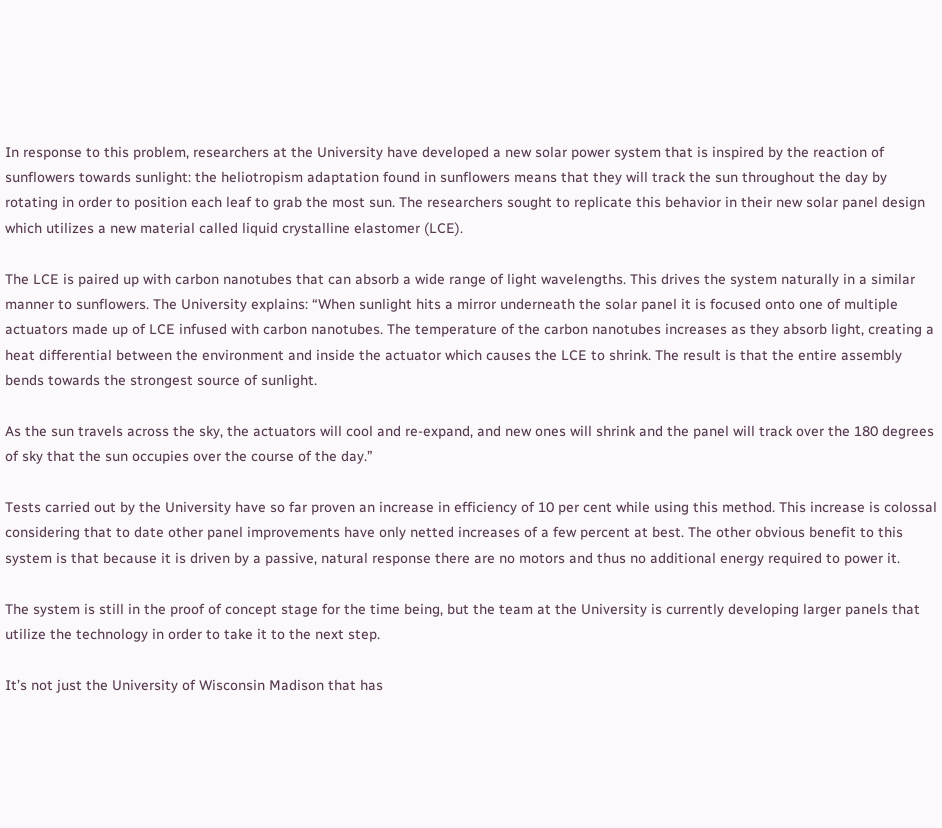In response to this problem, researchers at the University have developed a new solar power system that is inspired by the reaction of sunflowers towards sunlight: the heliotropism adaptation found in sunflowers means that they will track the sun throughout the day by rotating in order to position each leaf to grab the most sun. The researchers sought to replicate this behavior in their new solar panel design which utilizes a new material called liquid crystalline elastomer (LCE).

The LCE is paired up with carbon nanotubes that can absorb a wide range of light wavelengths. This drives the system naturally in a similar manner to sunflowers. The University explains: “When sunlight hits a mirror underneath the solar panel it is focused onto one of multiple actuators made up of LCE infused with carbon nanotubes. The temperature of the carbon nanotubes increases as they absorb light, creating a heat differential between the environment and inside the actuator which causes the LCE to shrink. The result is that the entire assembly bends towards the strongest source of sunlight.

As the sun travels across the sky, the actuators will cool and re-expand, and new ones will shrink and the panel will track over the 180 degrees of sky that the sun occupies over the course of the day.”

Tests carried out by the University have so far proven an increase in efficiency of 10 per cent while using this method. This increase is colossal considering that to date other panel improvements have only netted increases of a few percent at best. The other obvious benefit to this system is that because it is driven by a passive, natural response there are no motors and thus no additional energy required to power it.

The system is still in the proof of concept stage for the time being, but the team at the University is currently developing larger panels that utilize the technology in order to take it to the next step.

It’s not just the University of Wisconsin Madison that has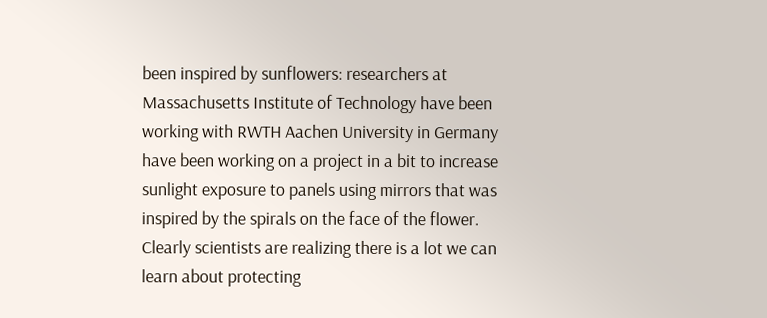been inspired by sunflowers: researchers at Massachusetts Institute of Technology have been working with RWTH Aachen University in Germany have been working on a project in a bit to increase sunlight exposure to panels using mirrors that was inspired by the spirals on the face of the flower. Clearly scientists are realizing there is a lot we can learn about protecting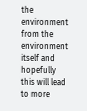the environment from the environment itself and hopefully this will lead to more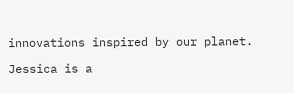innovations inspired by our planet.

Jessica is a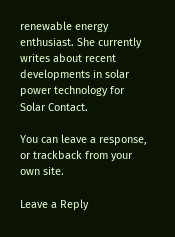renewable energy enthusiast. She currently writes about recent developments in solar power technology for Solar Contact.

You can leave a response, or trackback from your own site.

Leave a Reply